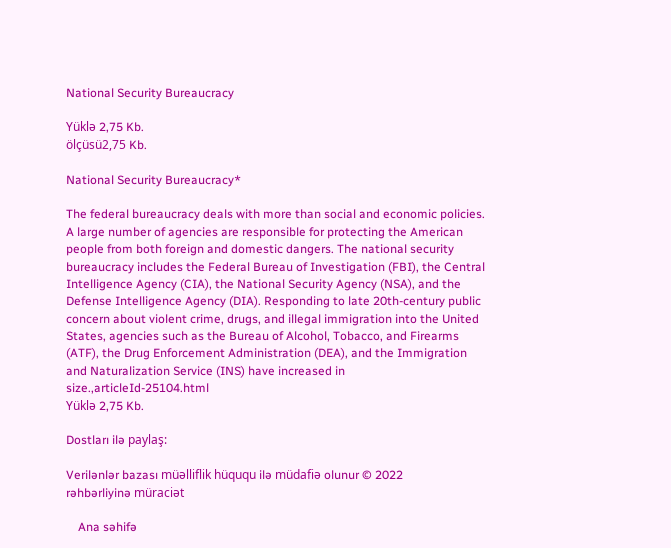National Security Bureaucracy

Yüklə 2,75 Kb.
ölçüsü2,75 Kb.

National Security Bureaucracy*

The federal bureaucracy deals with more than social and economic policies. A large number of agencies are responsible for protecting the American people from both foreign and domestic dangers. The national security bureaucracy includes the Federal Bureau of Investigation (FBI), the Central Intelligence Agency (CIA), the National Security Agency (NSA), and the Defense Intelligence Agency (DIA). Responding to late 20th-century public concern about violent crime, drugs, and illegal immigration into the United States, agencies such as the Bureau of Alcohol, Tobacco, and Firearms (ATF), the Drug Enforcement Administration (DEA), and the Immigration and Naturalization Service (INS) have increased in size.,articleId-25104.html
Yüklə 2,75 Kb.

Dostları ilə paylaş:

Verilənlər bazası müəlliflik hüququ ilə müdafiə olunur © 2022
rəhbərliyinə müraciət

    Ana səhifə